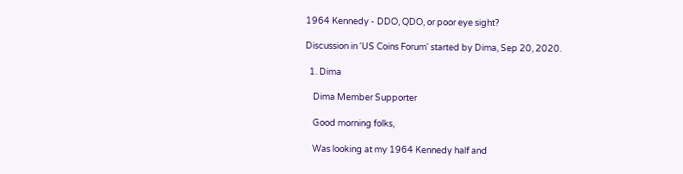1964 Kennedy - DDO, QDO, or poor eye sight?

Discussion in 'US Coins Forum' started by Dima, Sep 20, 2020.

  1. Dima

    Dima Member Supporter

    Good morning folks,

    Was looking at my 1964 Kennedy half and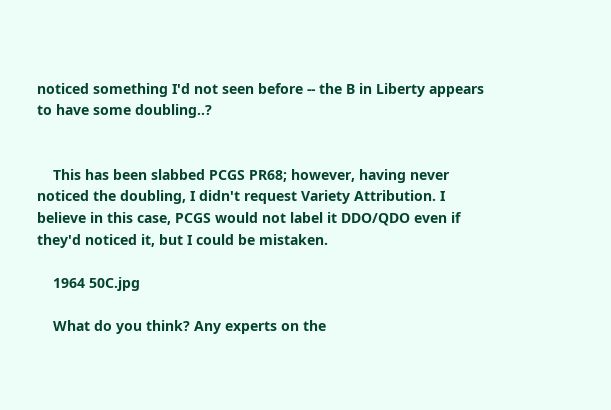noticed something I'd not seen before -- the B in Liberty appears to have some doubling..?


    This has been slabbed PCGS PR68; however, having never noticed the doubling, I didn't request Variety Attribution. I believe in this case, PCGS would not label it DDO/QDO even if they'd noticed it, but I could be mistaken.

    1964 50C.jpg

    What do you think? Any experts on the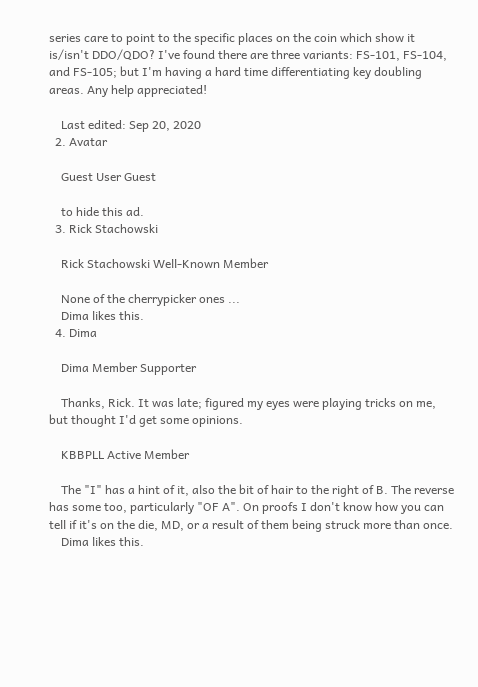series care to point to the specific places on the coin which show it is/isn't DDO/QDO? I've found there are three variants: FS-101, FS-104, and FS-105; but I'm having a hard time differentiating key doubling areas. Any help appreciated!

    Last edited: Sep 20, 2020
  2. Avatar

    Guest User Guest

    to hide this ad.
  3. Rick Stachowski

    Rick Stachowski Well-Known Member

    None of the cherrypicker ones ...
    Dima likes this.
  4. Dima

    Dima Member Supporter

    Thanks, Rick. It was late; figured my eyes were playing tricks on me, but thought I'd get some opinions.

    KBBPLL Active Member

    The "I" has a hint of it, also the bit of hair to the right of B. The reverse has some too, particularly "OF A". On proofs I don't know how you can tell if it's on the die, MD, or a result of them being struck more than once.
    Dima likes this.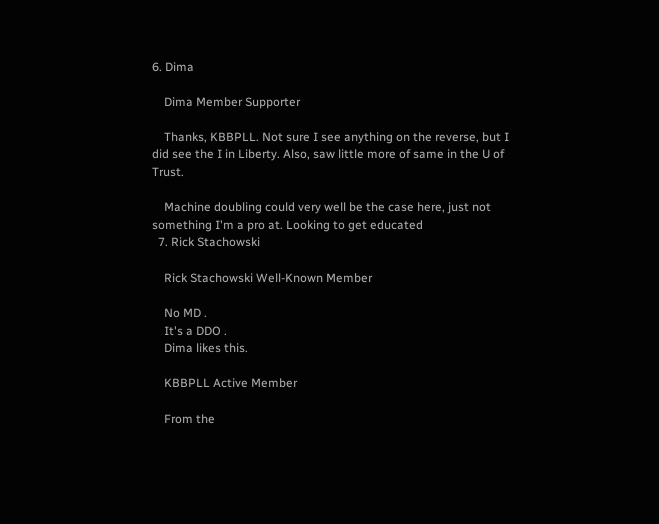6. Dima

    Dima Member Supporter

    Thanks, KBBPLL. Not sure I see anything on the reverse, but I did see the I in Liberty. Also, saw little more of same in the U of Trust.

    Machine doubling could very well be the case here, just not something I'm a pro at. Looking to get educated
  7. Rick Stachowski

    Rick Stachowski Well-Known Member

    No MD .
    It's a DDO .
    Dima likes this.

    KBBPLL Active Member

    From the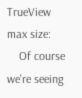TrueView max size:
    Of course we're seeing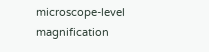microscope-level magnification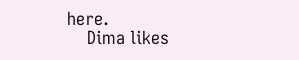here.
    Dima likes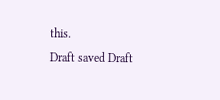this.
Draft saved Draft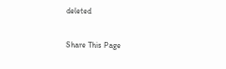deleted

Share This Page